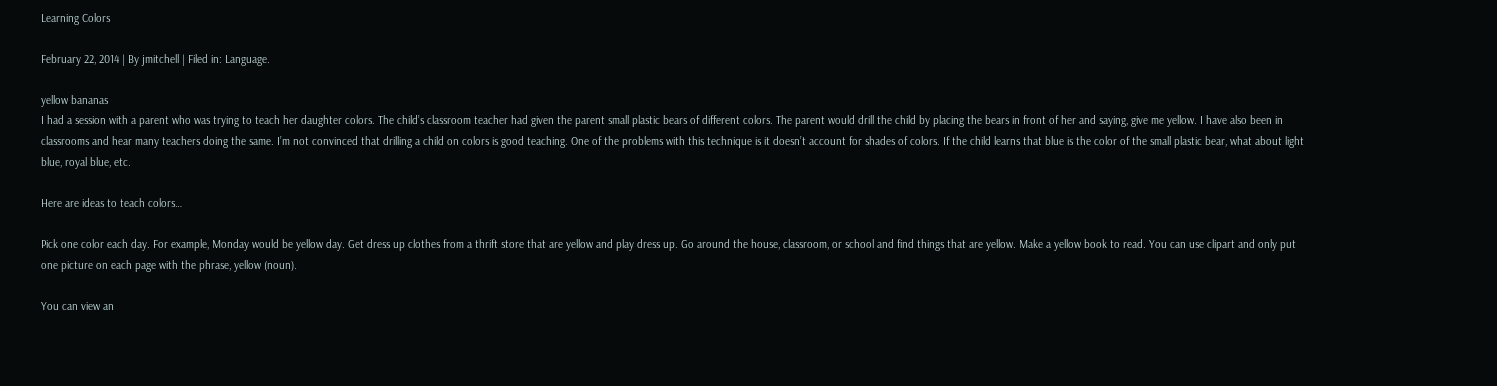Learning Colors

February 22, 2014 | By jmitchell | Filed in: Language.

yellow bananas
I had a session with a parent who was trying to teach her daughter colors. The child’s classroom teacher had given the parent small plastic bears of different colors. The parent would drill the child by placing the bears in front of her and saying, give me yellow. I have also been in classrooms and hear many teachers doing the same. I’m not convinced that drilling a child on colors is good teaching. One of the problems with this technique is it doesn’t account for shades of colors. If the child learns that blue is the color of the small plastic bear, what about light blue, royal blue, etc.

Here are ideas to teach colors…

Pick one color each day. For example, Monday would be yellow day. Get dress up clothes from a thrift store that are yellow and play dress up. Go around the house, classroom, or school and find things that are yellow. Make a yellow book to read. You can use clipart and only put one picture on each page with the phrase, yellow (noun).

You can view an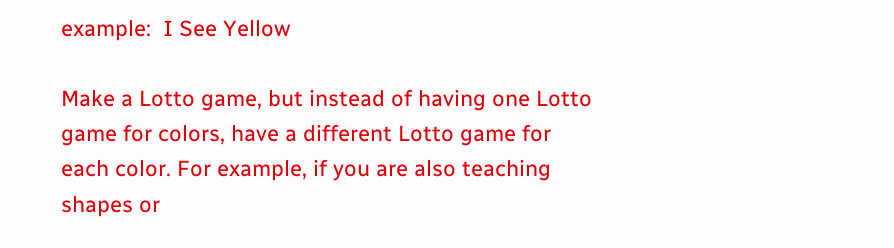example:  I See Yellow

Make a Lotto game, but instead of having one Lotto game for colors, have a different Lotto game for each color. For example, if you are also teaching shapes or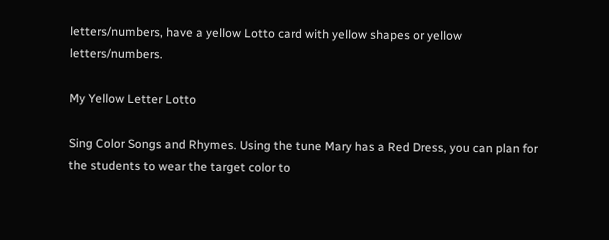letters/numbers, have a yellow Lotto card with yellow shapes or yellow letters/numbers.

My Yellow Letter Lotto

Sing Color Songs and Rhymes. Using the tune Mary has a Red Dress, you can plan for the students to wear the target color to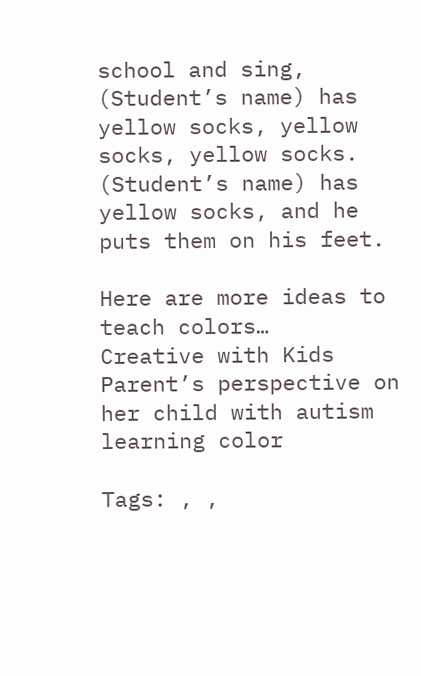school and sing, (Student’s name) has yellow socks, yellow socks, yellow socks. (Student’s name) has yellow socks, and he puts them on his feet.

Here are more ideas to teach colors…
Creative with Kids
Parent’s perspective on her child with autism learning color

Tags: , ,